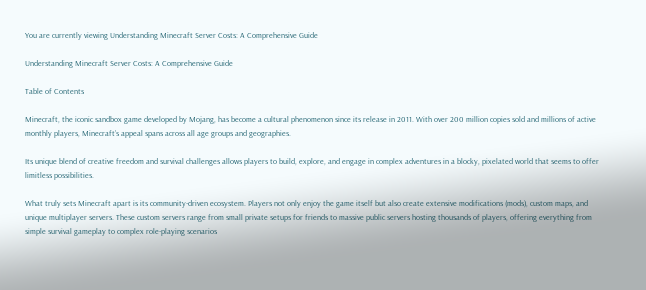You are currently viewing Understanding Minecraft Server Costs: A Comprehensive Guide

Understanding Minecraft Server Costs: A Comprehensive Guide

Table of Contents

Minecraft, the iconic sandbox game developed by Mojang, has become a cultural phenomenon since its release in 2011. With over 200 million copies sold and millions of active monthly players, Minecraft’s appeal spans across all age groups and geographies.

Its unique blend of creative freedom and survival challenges allows players to build, explore, and engage in complex adventures in a blocky, pixelated world that seems to offer limitless possibilities.

What truly sets Minecraft apart is its community-driven ecosystem. Players not only enjoy the game itself but also create extensive modifications (mods), custom maps, and unique multiplayer servers. These custom servers range from small private setups for friends to massive public servers hosting thousands of players, offering everything from simple survival gameplay to complex role-playing scenarios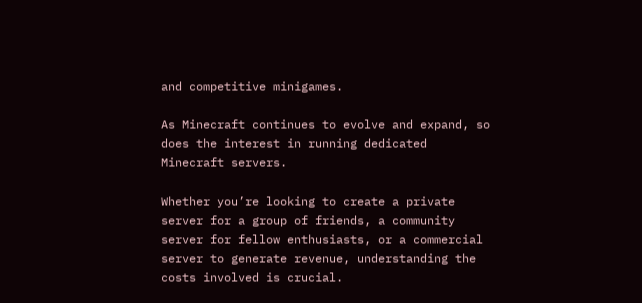and competitive minigames.

As Minecraft continues to evolve and expand, so does the interest in running dedicated Minecraft servers.

Whether you’re looking to create a private server for a group of friends, a community server for fellow enthusiasts, or a commercial server to generate revenue, understanding the costs involved is crucial.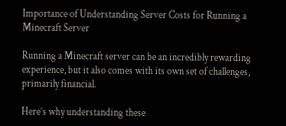Importance of Understanding Server Costs for Running a Minecraft Server

Running a Minecraft server can be an incredibly rewarding experience, but it also comes with its own set of challenges, primarily financial.

Here’s why understanding these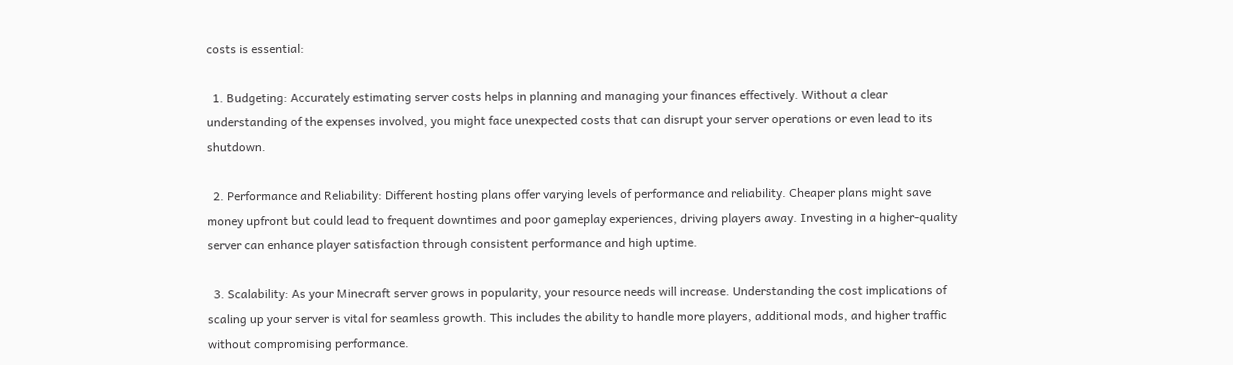costs is essential:

  1. Budgeting: Accurately estimating server costs helps in planning and managing your finances effectively. Without a clear understanding of the expenses involved, you might face unexpected costs that can disrupt your server operations or even lead to its shutdown.

  2. Performance and Reliability: Different hosting plans offer varying levels of performance and reliability. Cheaper plans might save money upfront but could lead to frequent downtimes and poor gameplay experiences, driving players away. Investing in a higher-quality server can enhance player satisfaction through consistent performance and high uptime.

  3. Scalability: As your Minecraft server grows in popularity, your resource needs will increase. Understanding the cost implications of scaling up your server is vital for seamless growth. This includes the ability to handle more players, additional mods, and higher traffic without compromising performance.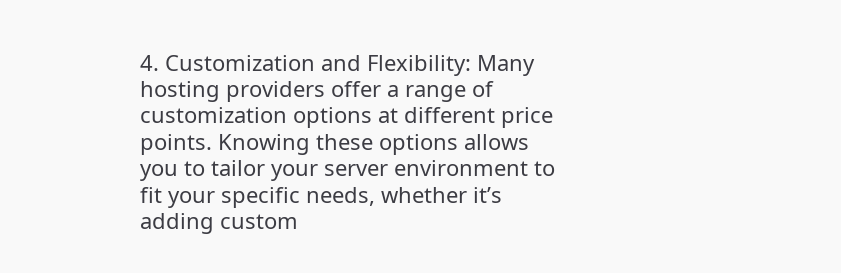4. Customization and Flexibility: Many hosting providers offer a range of customization options at different price points. Knowing these options allows you to tailor your server environment to fit your specific needs, whether it’s adding custom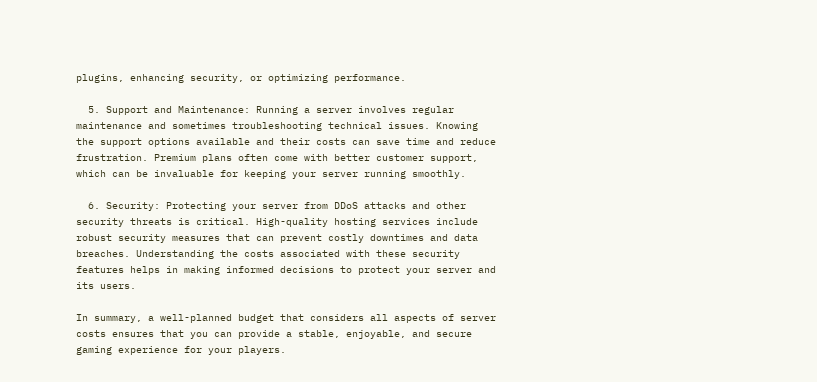plugins, enhancing security, or optimizing performance.

  5. Support and Maintenance: Running a server involves regular maintenance and sometimes troubleshooting technical issues. Knowing the support options available and their costs can save time and reduce frustration. Premium plans often come with better customer support, which can be invaluable for keeping your server running smoothly.

  6. Security: Protecting your server from DDoS attacks and other security threats is critical. High-quality hosting services include robust security measures that can prevent costly downtimes and data breaches. Understanding the costs associated with these security features helps in making informed decisions to protect your server and its users.

In summary, a well-planned budget that considers all aspects of server costs ensures that you can provide a stable, enjoyable, and secure gaming experience for your players.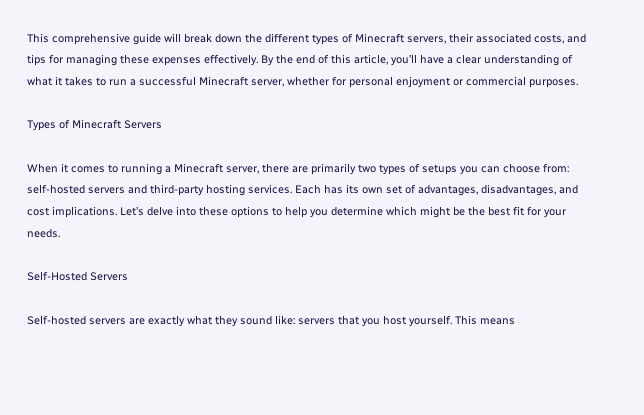This comprehensive guide will break down the different types of Minecraft servers, their associated costs, and tips for managing these expenses effectively. By the end of this article, you’ll have a clear understanding of what it takes to run a successful Minecraft server, whether for personal enjoyment or commercial purposes.

Types of Minecraft Servers

When it comes to running a Minecraft server, there are primarily two types of setups you can choose from: self-hosted servers and third-party hosting services. Each has its own set of advantages, disadvantages, and cost implications. Let’s delve into these options to help you determine which might be the best fit for your needs.

Self-Hosted Servers

Self-hosted servers are exactly what they sound like: servers that you host yourself. This means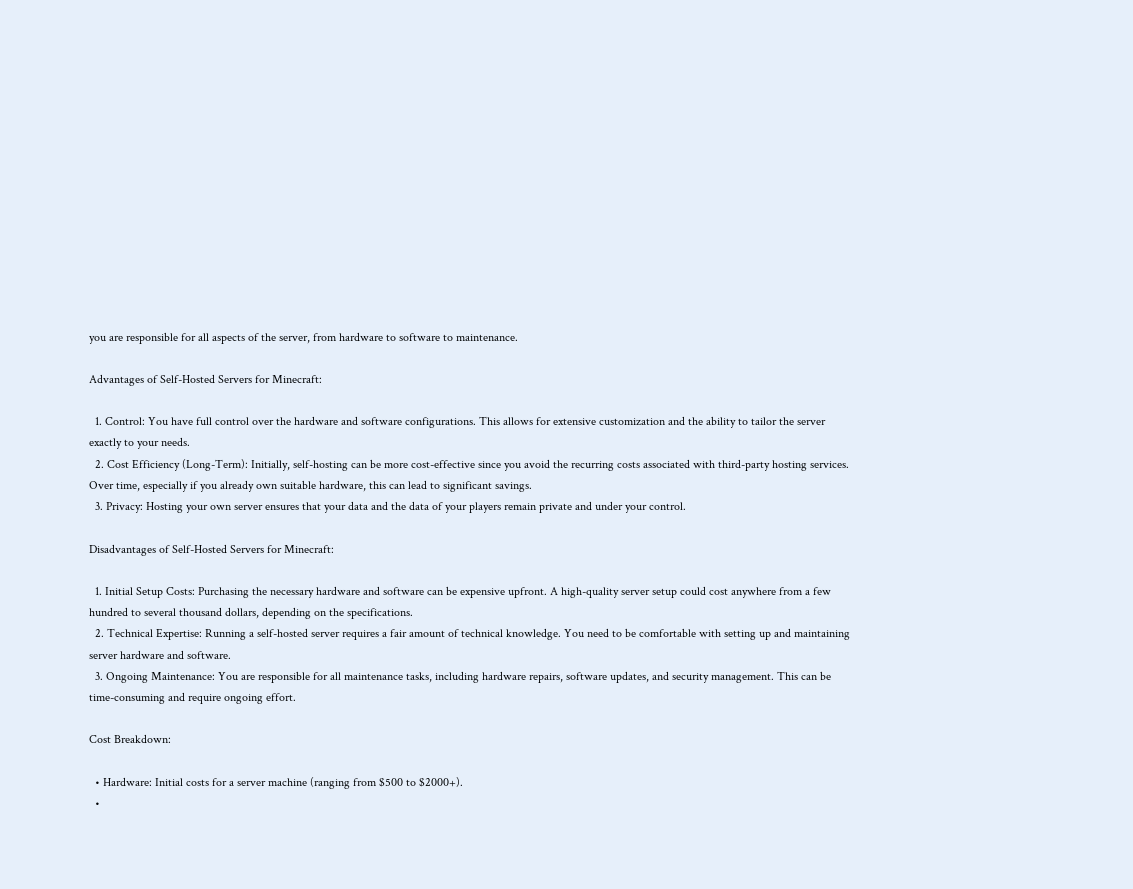you are responsible for all aspects of the server, from hardware to software to maintenance.

Advantages of Self-Hosted Servers for Minecraft:

  1. Control: You have full control over the hardware and software configurations. This allows for extensive customization and the ability to tailor the server exactly to your needs.
  2. Cost Efficiency (Long-Term): Initially, self-hosting can be more cost-effective since you avoid the recurring costs associated with third-party hosting services. Over time, especially if you already own suitable hardware, this can lead to significant savings.
  3. Privacy: Hosting your own server ensures that your data and the data of your players remain private and under your control.

Disadvantages of Self-Hosted Servers for Minecraft:

  1. Initial Setup Costs: Purchasing the necessary hardware and software can be expensive upfront. A high-quality server setup could cost anywhere from a few hundred to several thousand dollars, depending on the specifications.
  2. Technical Expertise: Running a self-hosted server requires a fair amount of technical knowledge. You need to be comfortable with setting up and maintaining server hardware and software.
  3. Ongoing Maintenance: You are responsible for all maintenance tasks, including hardware repairs, software updates, and security management. This can be time-consuming and require ongoing effort.

Cost Breakdown:

  • Hardware: Initial costs for a server machine (ranging from $500 to $2000+).
  •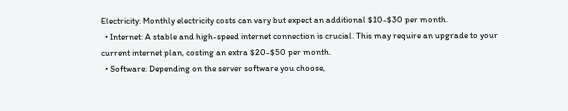Electricity: Monthly electricity costs can vary but expect an additional $10-$30 per month.
  • Internet: A stable and high-speed internet connection is crucial. This may require an upgrade to your current internet plan, costing an extra $20-$50 per month.
  • Software: Depending on the server software you choose,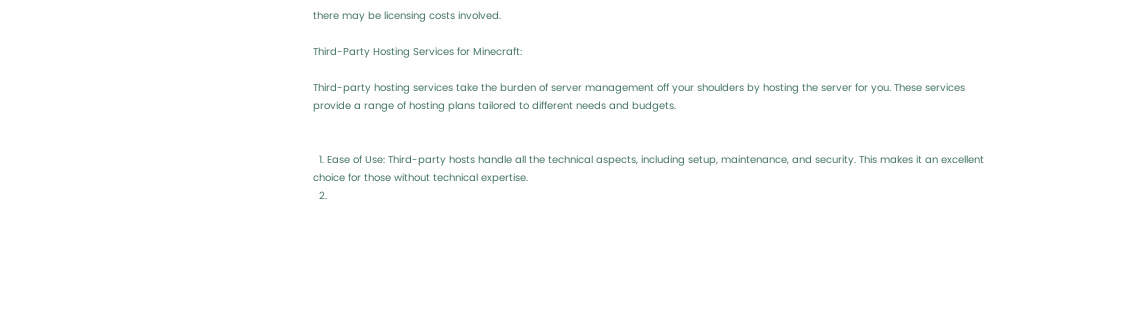there may be licensing costs involved.

Third-Party Hosting Services for Minecraft:

Third-party hosting services take the burden of server management off your shoulders by hosting the server for you. These services provide a range of hosting plans tailored to different needs and budgets.


  1. Ease of Use: Third-party hosts handle all the technical aspects, including setup, maintenance, and security. This makes it an excellent choice for those without technical expertise.
  2.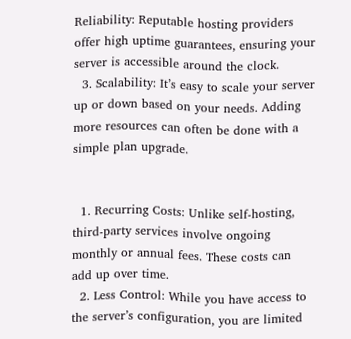Reliability: Reputable hosting providers offer high uptime guarantees, ensuring your server is accessible around the clock.
  3. Scalability: It’s easy to scale your server up or down based on your needs. Adding more resources can often be done with a simple plan upgrade.


  1. Recurring Costs: Unlike self-hosting, third-party services involve ongoing monthly or annual fees. These costs can add up over time.
  2. Less Control: While you have access to the server’s configuration, you are limited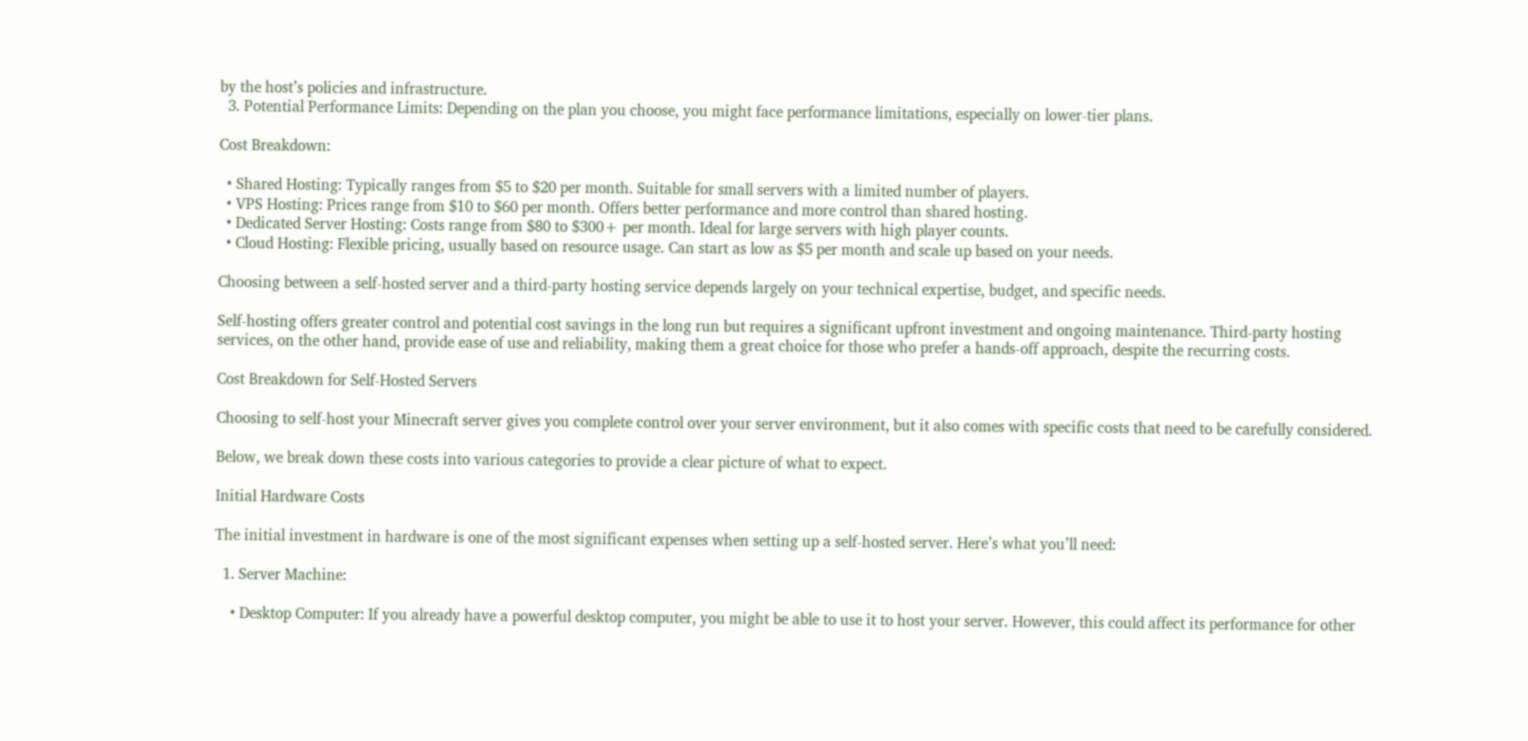by the host’s policies and infrastructure.
  3. Potential Performance Limits: Depending on the plan you choose, you might face performance limitations, especially on lower-tier plans.

Cost Breakdown:

  • Shared Hosting: Typically ranges from $5 to $20 per month. Suitable for small servers with a limited number of players.
  • VPS Hosting: Prices range from $10 to $60 per month. Offers better performance and more control than shared hosting.
  • Dedicated Server Hosting: Costs range from $80 to $300+ per month. Ideal for large servers with high player counts.
  • Cloud Hosting: Flexible pricing, usually based on resource usage. Can start as low as $5 per month and scale up based on your needs.

Choosing between a self-hosted server and a third-party hosting service depends largely on your technical expertise, budget, and specific needs.

Self-hosting offers greater control and potential cost savings in the long run but requires a significant upfront investment and ongoing maintenance. Third-party hosting services, on the other hand, provide ease of use and reliability, making them a great choice for those who prefer a hands-off approach, despite the recurring costs.

Cost Breakdown for Self-Hosted Servers

Choosing to self-host your Minecraft server gives you complete control over your server environment, but it also comes with specific costs that need to be carefully considered.

Below, we break down these costs into various categories to provide a clear picture of what to expect.

Initial Hardware Costs

The initial investment in hardware is one of the most significant expenses when setting up a self-hosted server. Here’s what you’ll need:

  1. Server Machine:

    • Desktop Computer: If you already have a powerful desktop computer, you might be able to use it to host your server. However, this could affect its performance for other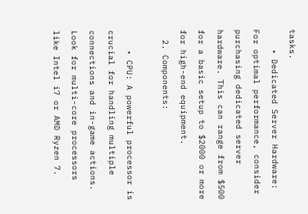tasks.
    • Dedicated Server Hardware: For optimal performance, consider purchasing dedicated server hardware. This can range from $500 for a basic setup to $2000 or more for high-end equipment.
  2. Components:

    • CPU: A powerful processor is crucial for handling multiple connections and in-game actions. Look for multi-core processors like Intel i7 or AMD Ryzen 7.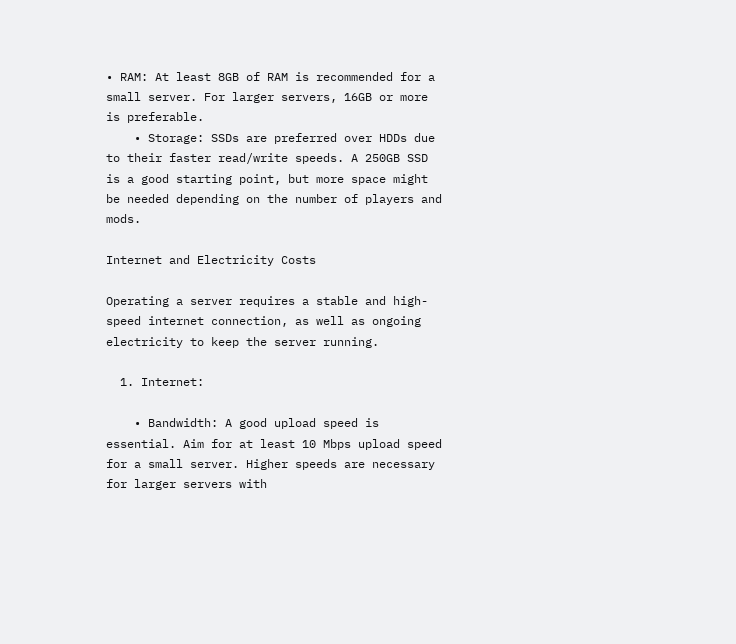• RAM: At least 8GB of RAM is recommended for a small server. For larger servers, 16GB or more is preferable.
    • Storage: SSDs are preferred over HDDs due to their faster read/write speeds. A 250GB SSD is a good starting point, but more space might be needed depending on the number of players and mods.

Internet and Electricity Costs

Operating a server requires a stable and high-speed internet connection, as well as ongoing electricity to keep the server running.

  1. Internet:

    • Bandwidth: A good upload speed is essential. Aim for at least 10 Mbps upload speed for a small server. Higher speeds are necessary for larger servers with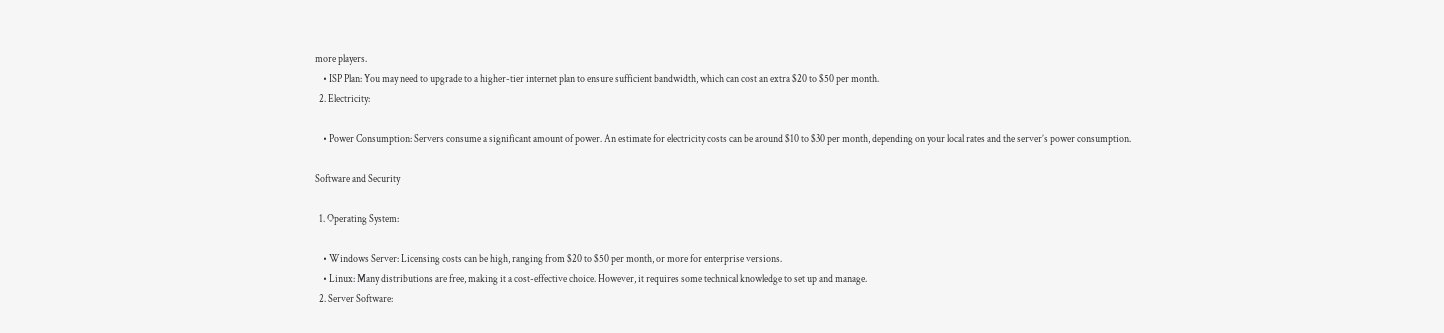more players.
    • ISP Plan: You may need to upgrade to a higher-tier internet plan to ensure sufficient bandwidth, which can cost an extra $20 to $50 per month.
  2. Electricity:

    • Power Consumption: Servers consume a significant amount of power. An estimate for electricity costs can be around $10 to $30 per month, depending on your local rates and the server’s power consumption.

Software and Security

  1. Operating System:

    • Windows Server: Licensing costs can be high, ranging from $20 to $50 per month, or more for enterprise versions.
    • Linux: Many distributions are free, making it a cost-effective choice. However, it requires some technical knowledge to set up and manage.
  2. Server Software: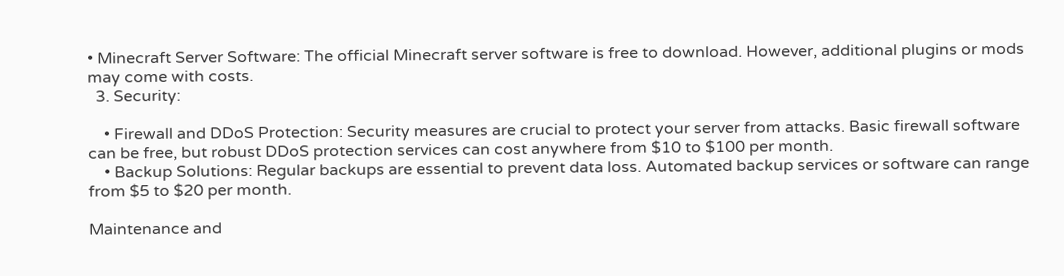• Minecraft Server Software: The official Minecraft server software is free to download. However, additional plugins or mods may come with costs.
  3. Security:

    • Firewall and DDoS Protection: Security measures are crucial to protect your server from attacks. Basic firewall software can be free, but robust DDoS protection services can cost anywhere from $10 to $100 per month.
    • Backup Solutions: Regular backups are essential to prevent data loss. Automated backup services or software can range from $5 to $20 per month.

Maintenance and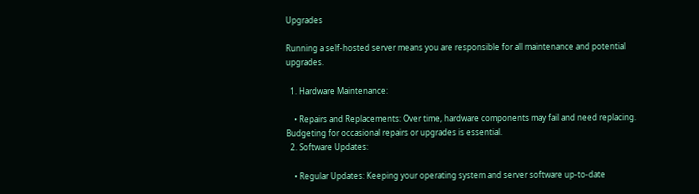Upgrades

Running a self-hosted server means you are responsible for all maintenance and potential upgrades.

  1. Hardware Maintenance:

    • Repairs and Replacements: Over time, hardware components may fail and need replacing. Budgeting for occasional repairs or upgrades is essential.
  2. Software Updates:

    • Regular Updates: Keeping your operating system and server software up-to-date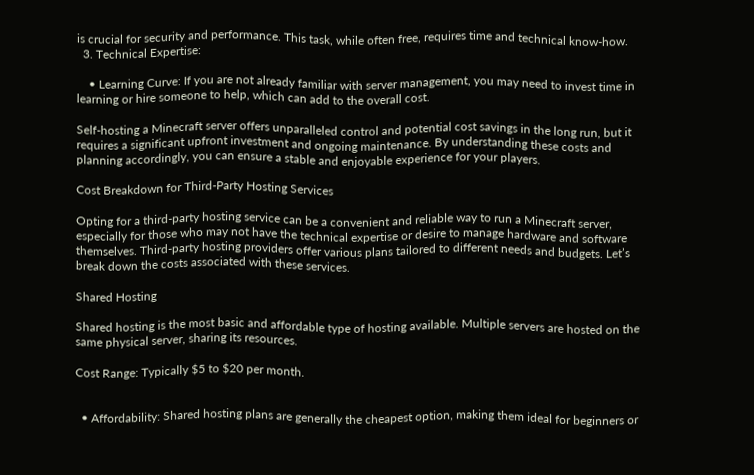is crucial for security and performance. This task, while often free, requires time and technical know-how.
  3. Technical Expertise:

    • Learning Curve: If you are not already familiar with server management, you may need to invest time in learning or hire someone to help, which can add to the overall cost.

Self-hosting a Minecraft server offers unparalleled control and potential cost savings in the long run, but it requires a significant upfront investment and ongoing maintenance. By understanding these costs and planning accordingly, you can ensure a stable and enjoyable experience for your players.

Cost Breakdown for Third-Party Hosting Services

Opting for a third-party hosting service can be a convenient and reliable way to run a Minecraft server, especially for those who may not have the technical expertise or desire to manage hardware and software themselves. Third-party hosting providers offer various plans tailored to different needs and budgets. Let’s break down the costs associated with these services.

Shared Hosting

Shared hosting is the most basic and affordable type of hosting available. Multiple servers are hosted on the same physical server, sharing its resources.

Cost Range: Typically $5 to $20 per month.


  • Affordability: Shared hosting plans are generally the cheapest option, making them ideal for beginners or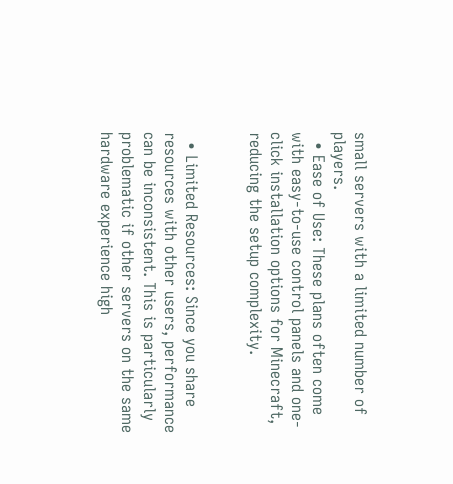small servers with a limited number of players.
  • Ease of Use: These plans often come with easy-to-use control panels and one-click installation options for Minecraft, reducing the setup complexity.


  • Limited Resources: Since you share resources with other users, performance can be inconsistent. This is particularly problematic if other servers on the same hardware experience high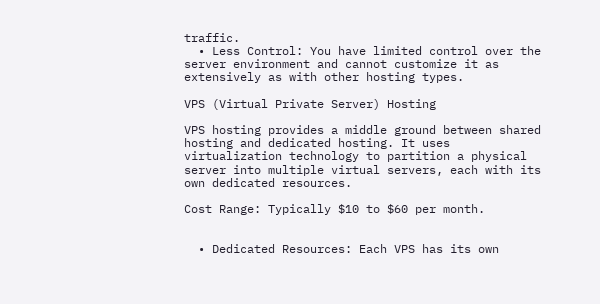traffic.
  • Less Control: You have limited control over the server environment and cannot customize it as extensively as with other hosting types.

VPS (Virtual Private Server) Hosting

VPS hosting provides a middle ground between shared hosting and dedicated hosting. It uses virtualization technology to partition a physical server into multiple virtual servers, each with its own dedicated resources.

Cost Range: Typically $10 to $60 per month.


  • Dedicated Resources: Each VPS has its own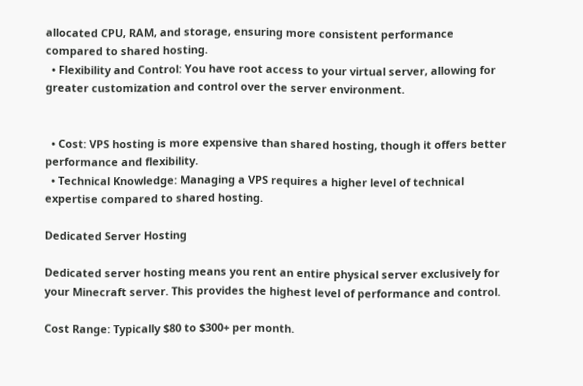allocated CPU, RAM, and storage, ensuring more consistent performance compared to shared hosting.
  • Flexibility and Control: You have root access to your virtual server, allowing for greater customization and control over the server environment.


  • Cost: VPS hosting is more expensive than shared hosting, though it offers better performance and flexibility.
  • Technical Knowledge: Managing a VPS requires a higher level of technical expertise compared to shared hosting.

Dedicated Server Hosting

Dedicated server hosting means you rent an entire physical server exclusively for your Minecraft server. This provides the highest level of performance and control.

Cost Range: Typically $80 to $300+ per month.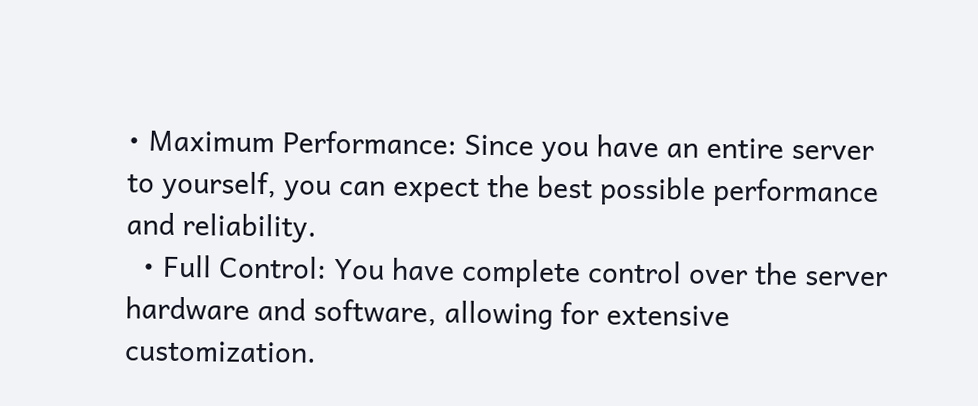• Maximum Performance: Since you have an entire server to yourself, you can expect the best possible performance and reliability.
  • Full Control: You have complete control over the server hardware and software, allowing for extensive customization.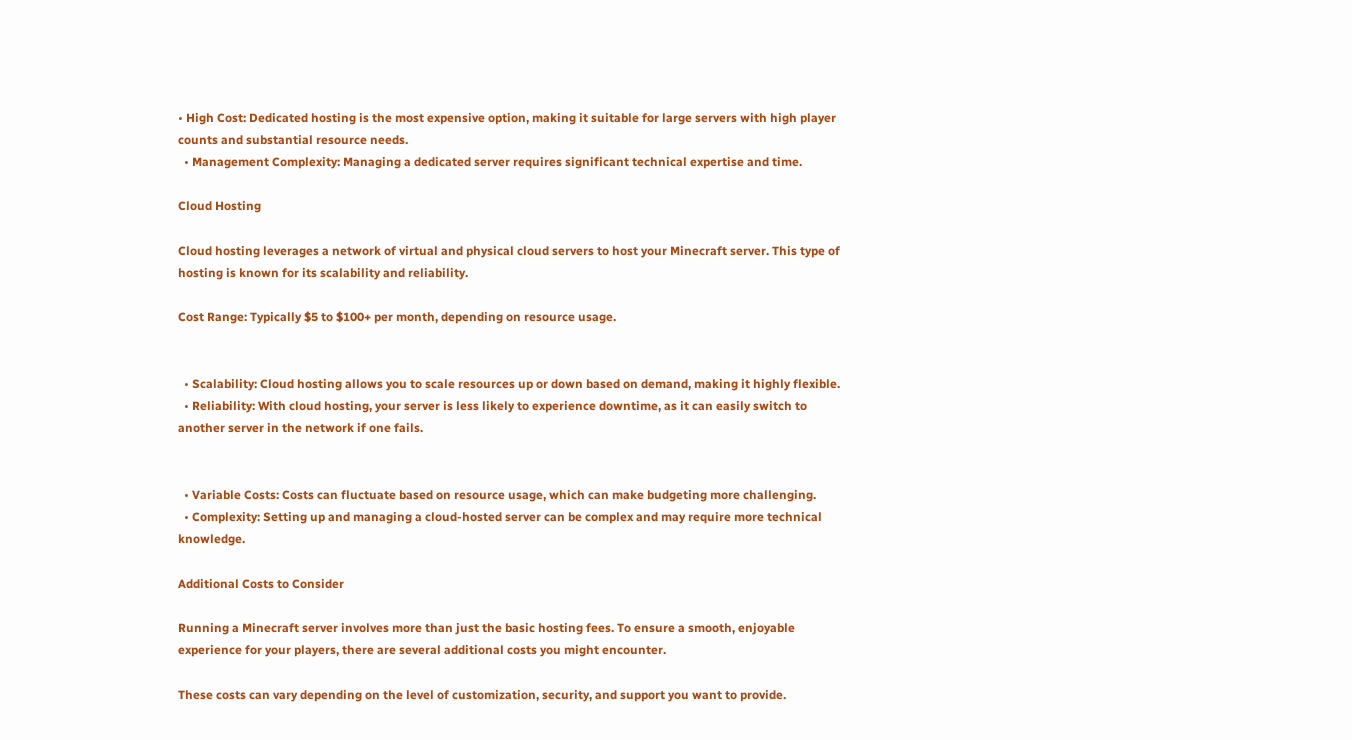• High Cost: Dedicated hosting is the most expensive option, making it suitable for large servers with high player counts and substantial resource needs.
  • Management Complexity: Managing a dedicated server requires significant technical expertise and time.

Cloud Hosting

Cloud hosting leverages a network of virtual and physical cloud servers to host your Minecraft server. This type of hosting is known for its scalability and reliability.

Cost Range: Typically $5 to $100+ per month, depending on resource usage.


  • Scalability: Cloud hosting allows you to scale resources up or down based on demand, making it highly flexible.
  • Reliability: With cloud hosting, your server is less likely to experience downtime, as it can easily switch to another server in the network if one fails.


  • Variable Costs: Costs can fluctuate based on resource usage, which can make budgeting more challenging.
  • Complexity: Setting up and managing a cloud-hosted server can be complex and may require more technical knowledge.

Additional Costs to Consider

Running a Minecraft server involves more than just the basic hosting fees. To ensure a smooth, enjoyable experience for your players, there are several additional costs you might encounter.

These costs can vary depending on the level of customization, security, and support you want to provide.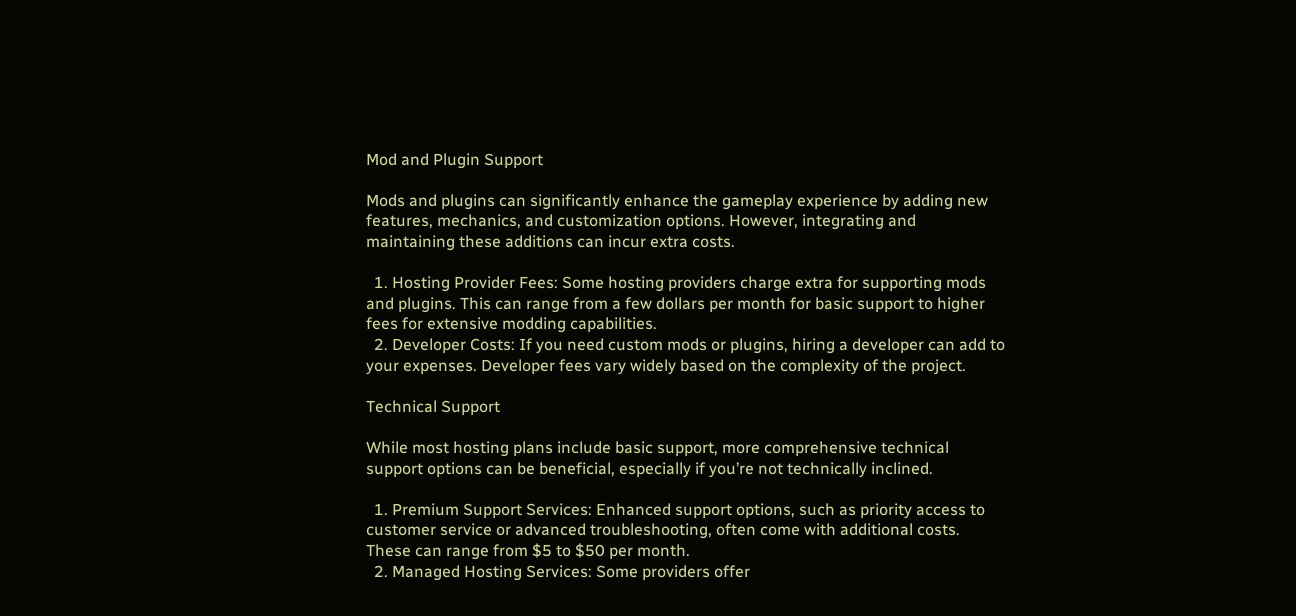Mod and Plugin Support

Mods and plugins can significantly enhance the gameplay experience by adding new features, mechanics, and customization options. However, integrating and maintaining these additions can incur extra costs.

  1. Hosting Provider Fees: Some hosting providers charge extra for supporting mods and plugins. This can range from a few dollars per month for basic support to higher fees for extensive modding capabilities.
  2. Developer Costs: If you need custom mods or plugins, hiring a developer can add to your expenses. Developer fees vary widely based on the complexity of the project.

Technical Support

While most hosting plans include basic support, more comprehensive technical support options can be beneficial, especially if you’re not technically inclined.

  1. Premium Support Services: Enhanced support options, such as priority access to customer service or advanced troubleshooting, often come with additional costs. These can range from $5 to $50 per month.
  2. Managed Hosting Services: Some providers offer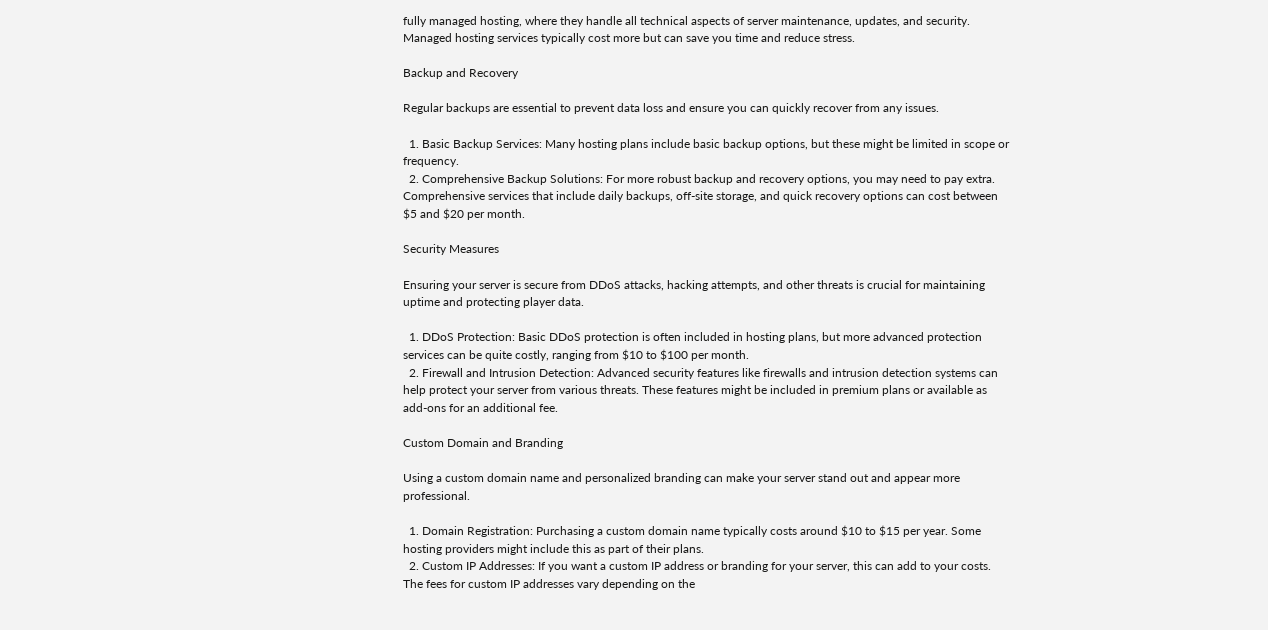fully managed hosting, where they handle all technical aspects of server maintenance, updates, and security. Managed hosting services typically cost more but can save you time and reduce stress.

Backup and Recovery

Regular backups are essential to prevent data loss and ensure you can quickly recover from any issues.

  1. Basic Backup Services: Many hosting plans include basic backup options, but these might be limited in scope or frequency.
  2. Comprehensive Backup Solutions: For more robust backup and recovery options, you may need to pay extra. Comprehensive services that include daily backups, off-site storage, and quick recovery options can cost between $5 and $20 per month.

Security Measures

Ensuring your server is secure from DDoS attacks, hacking attempts, and other threats is crucial for maintaining uptime and protecting player data.

  1. DDoS Protection: Basic DDoS protection is often included in hosting plans, but more advanced protection services can be quite costly, ranging from $10 to $100 per month.
  2. Firewall and Intrusion Detection: Advanced security features like firewalls and intrusion detection systems can help protect your server from various threats. These features might be included in premium plans or available as add-ons for an additional fee.

Custom Domain and Branding

Using a custom domain name and personalized branding can make your server stand out and appear more professional.

  1. Domain Registration: Purchasing a custom domain name typically costs around $10 to $15 per year. Some hosting providers might include this as part of their plans.
  2. Custom IP Addresses: If you want a custom IP address or branding for your server, this can add to your costs. The fees for custom IP addresses vary depending on the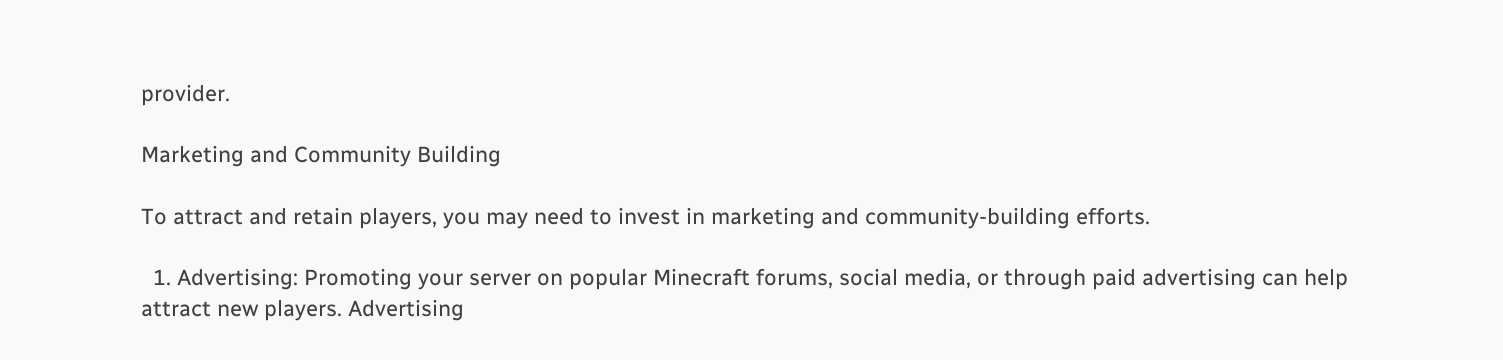provider.

Marketing and Community Building

To attract and retain players, you may need to invest in marketing and community-building efforts.

  1. Advertising: Promoting your server on popular Minecraft forums, social media, or through paid advertising can help attract new players. Advertising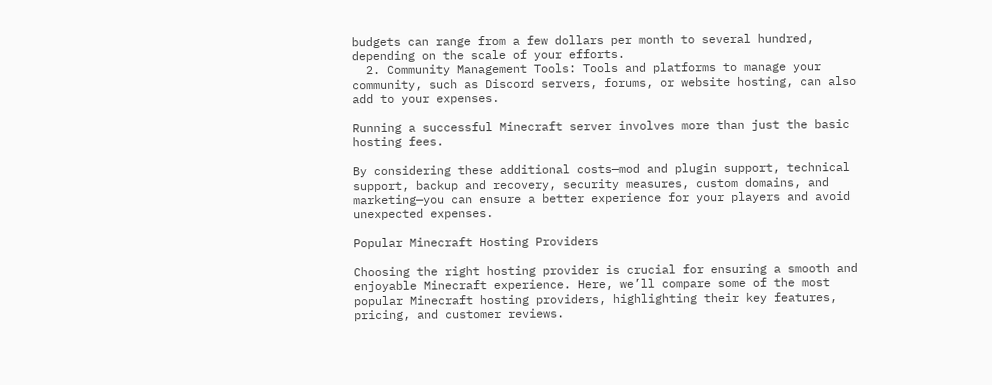budgets can range from a few dollars per month to several hundred, depending on the scale of your efforts.
  2. Community Management Tools: Tools and platforms to manage your community, such as Discord servers, forums, or website hosting, can also add to your expenses.

Running a successful Minecraft server involves more than just the basic hosting fees.

By considering these additional costs—mod and plugin support, technical support, backup and recovery, security measures, custom domains, and marketing—you can ensure a better experience for your players and avoid unexpected expenses.

Popular Minecraft Hosting Providers

Choosing the right hosting provider is crucial for ensuring a smooth and enjoyable Minecraft experience. Here, we’ll compare some of the most popular Minecraft hosting providers, highlighting their key features, pricing, and customer reviews.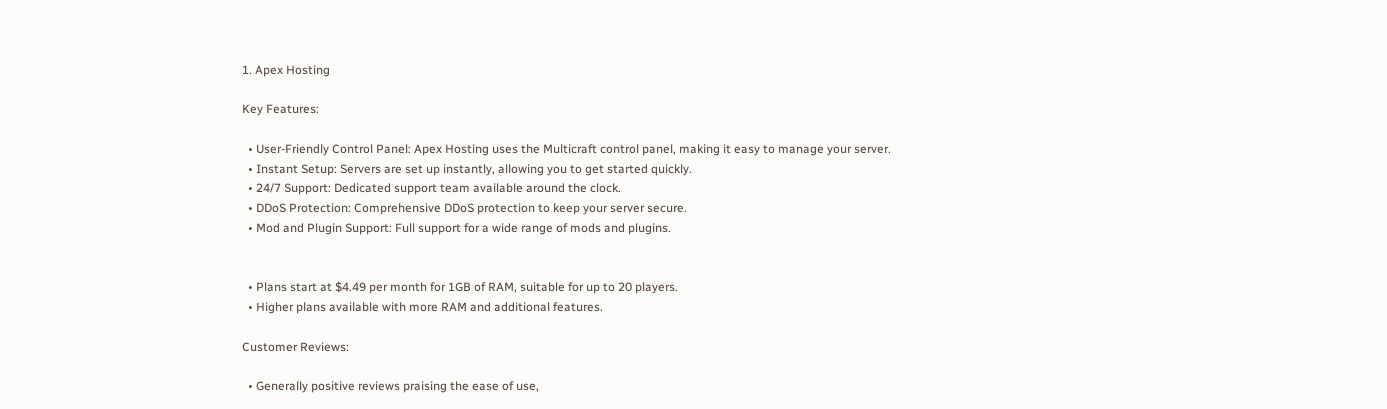1. Apex Hosting

Key Features:

  • User-Friendly Control Panel: Apex Hosting uses the Multicraft control panel, making it easy to manage your server.
  • Instant Setup: Servers are set up instantly, allowing you to get started quickly.
  • 24/7 Support: Dedicated support team available around the clock.
  • DDoS Protection: Comprehensive DDoS protection to keep your server secure.
  • Mod and Plugin Support: Full support for a wide range of mods and plugins.


  • Plans start at $4.49 per month for 1GB of RAM, suitable for up to 20 players.
  • Higher plans available with more RAM and additional features.

Customer Reviews:

  • Generally positive reviews praising the ease of use,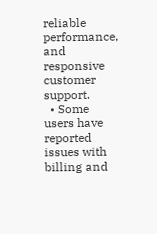reliable performance, and responsive customer support.
  • Some users have reported issues with billing and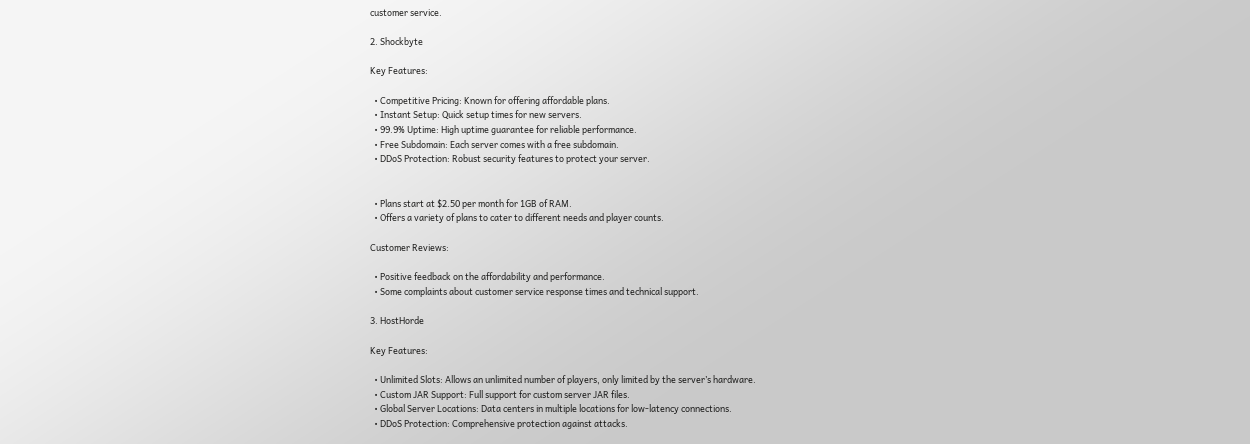customer service.

2. Shockbyte

Key Features:

  • Competitive Pricing: Known for offering affordable plans.
  • Instant Setup: Quick setup times for new servers.
  • 99.9% Uptime: High uptime guarantee for reliable performance.
  • Free Subdomain: Each server comes with a free subdomain.
  • DDoS Protection: Robust security features to protect your server.


  • Plans start at $2.50 per month for 1GB of RAM.
  • Offers a variety of plans to cater to different needs and player counts.

Customer Reviews:

  • Positive feedback on the affordability and performance.
  • Some complaints about customer service response times and technical support.

3. HostHorde

Key Features:

  • Unlimited Slots: Allows an unlimited number of players, only limited by the server’s hardware.
  • Custom JAR Support: Full support for custom server JAR files.
  • Global Server Locations: Data centers in multiple locations for low-latency connections.
  • DDoS Protection: Comprehensive protection against attacks.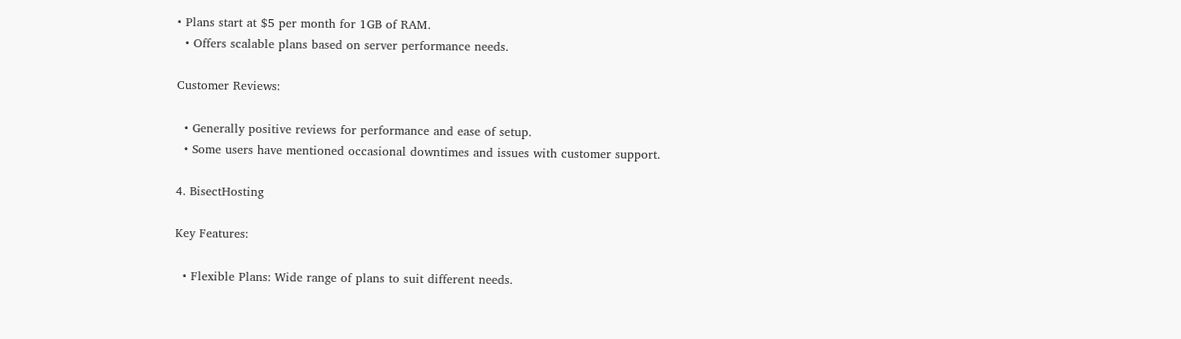• Plans start at $5 per month for 1GB of RAM.
  • Offers scalable plans based on server performance needs.

Customer Reviews:

  • Generally positive reviews for performance and ease of setup.
  • Some users have mentioned occasional downtimes and issues with customer support.

4. BisectHosting

Key Features:

  • Flexible Plans: Wide range of plans to suit different needs.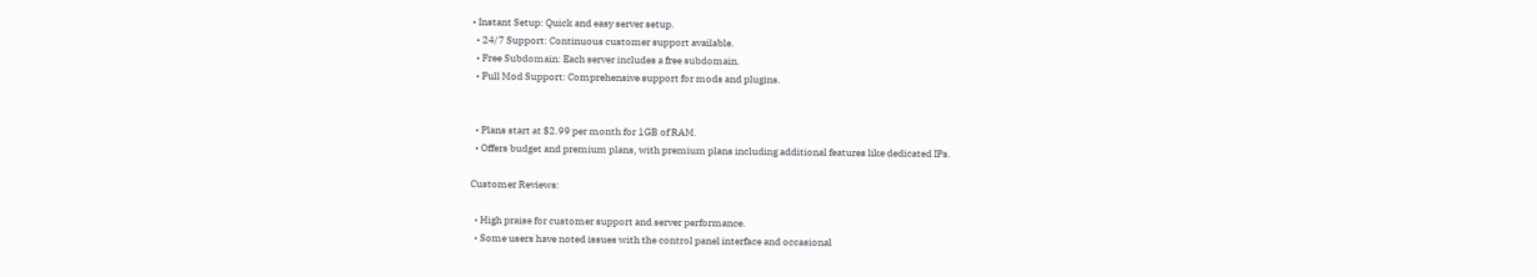• Instant Setup: Quick and easy server setup.
  • 24/7 Support: Continuous customer support available.
  • Free Subdomain: Each server includes a free subdomain.
  • Full Mod Support: Comprehensive support for mods and plugins.


  • Plans start at $2.99 per month for 1GB of RAM.
  • Offers budget and premium plans, with premium plans including additional features like dedicated IPs.

Customer Reviews:

  • High praise for customer support and server performance.
  • Some users have noted issues with the control panel interface and occasional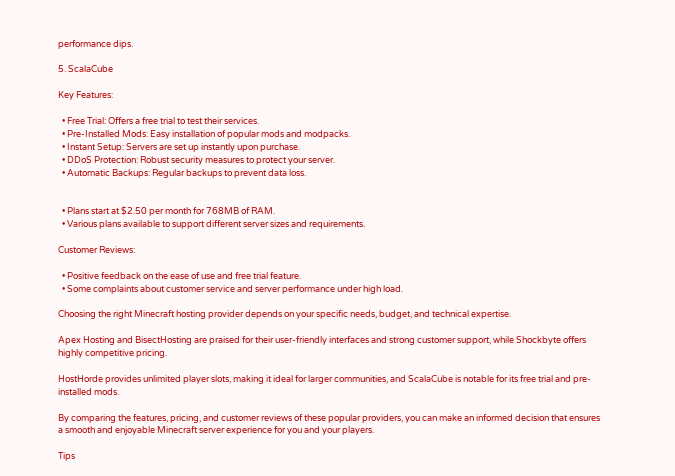performance dips.

5. ScalaCube

Key Features:

  • Free Trial: Offers a free trial to test their services.
  • Pre-Installed Mods: Easy installation of popular mods and modpacks.
  • Instant Setup: Servers are set up instantly upon purchase.
  • DDoS Protection: Robust security measures to protect your server.
  • Automatic Backups: Regular backups to prevent data loss.


  • Plans start at $2.50 per month for 768MB of RAM.
  • Various plans available to support different server sizes and requirements.

Customer Reviews:

  • Positive feedback on the ease of use and free trial feature.
  • Some complaints about customer service and server performance under high load.

Choosing the right Minecraft hosting provider depends on your specific needs, budget, and technical expertise.

Apex Hosting and BisectHosting are praised for their user-friendly interfaces and strong customer support, while Shockbyte offers highly competitive pricing.

HostHorde provides unlimited player slots, making it ideal for larger communities, and ScalaCube is notable for its free trial and pre-installed mods.

By comparing the features, pricing, and customer reviews of these popular providers, you can make an informed decision that ensures a smooth and enjoyable Minecraft server experience for you and your players.

Tips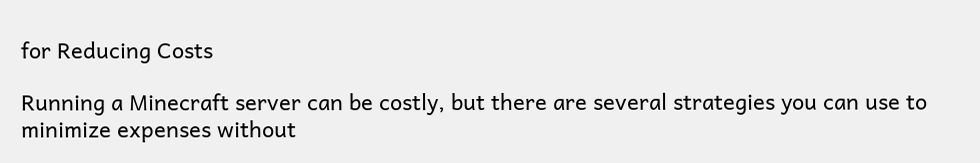for Reducing Costs

Running a Minecraft server can be costly, but there are several strategies you can use to minimize expenses without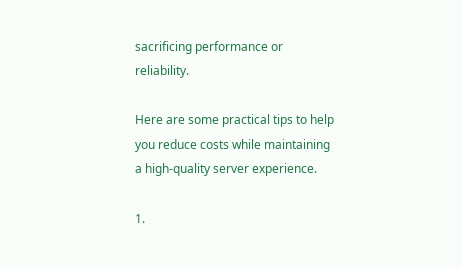sacrificing performance or reliability.

Here are some practical tips to help you reduce costs while maintaining a high-quality server experience.

1.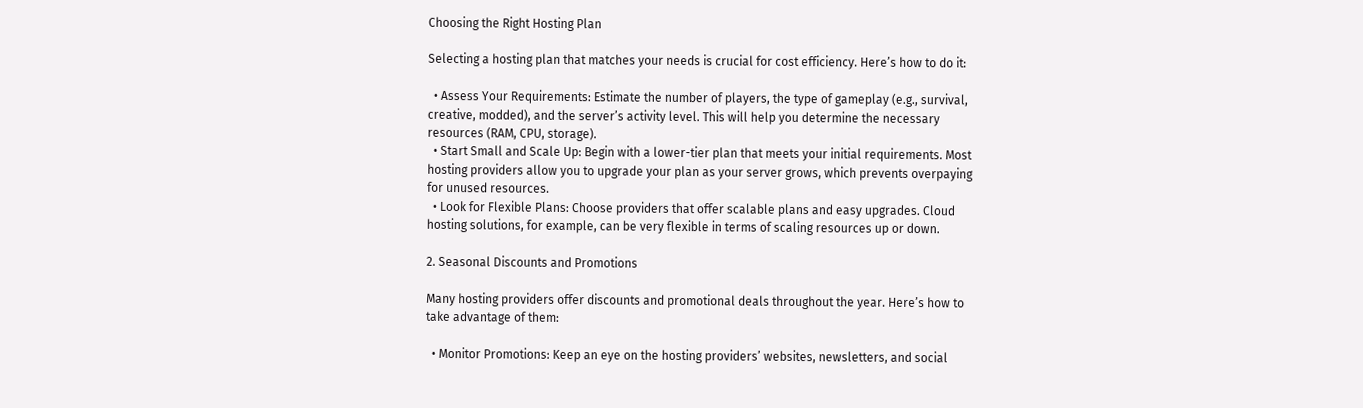Choosing the Right Hosting Plan

Selecting a hosting plan that matches your needs is crucial for cost efficiency. Here’s how to do it:

  • Assess Your Requirements: Estimate the number of players, the type of gameplay (e.g., survival, creative, modded), and the server’s activity level. This will help you determine the necessary resources (RAM, CPU, storage).
  • Start Small and Scale Up: Begin with a lower-tier plan that meets your initial requirements. Most hosting providers allow you to upgrade your plan as your server grows, which prevents overpaying for unused resources.
  • Look for Flexible Plans: Choose providers that offer scalable plans and easy upgrades. Cloud hosting solutions, for example, can be very flexible in terms of scaling resources up or down.

2. Seasonal Discounts and Promotions

Many hosting providers offer discounts and promotional deals throughout the year. Here’s how to take advantage of them:

  • Monitor Promotions: Keep an eye on the hosting providers’ websites, newsletters, and social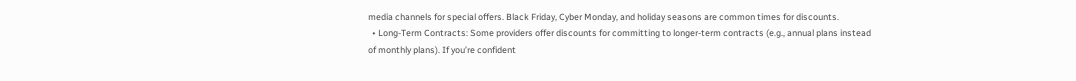media channels for special offers. Black Friday, Cyber Monday, and holiday seasons are common times for discounts.
  • Long-Term Contracts: Some providers offer discounts for committing to longer-term contracts (e.g., annual plans instead of monthly plans). If you’re confident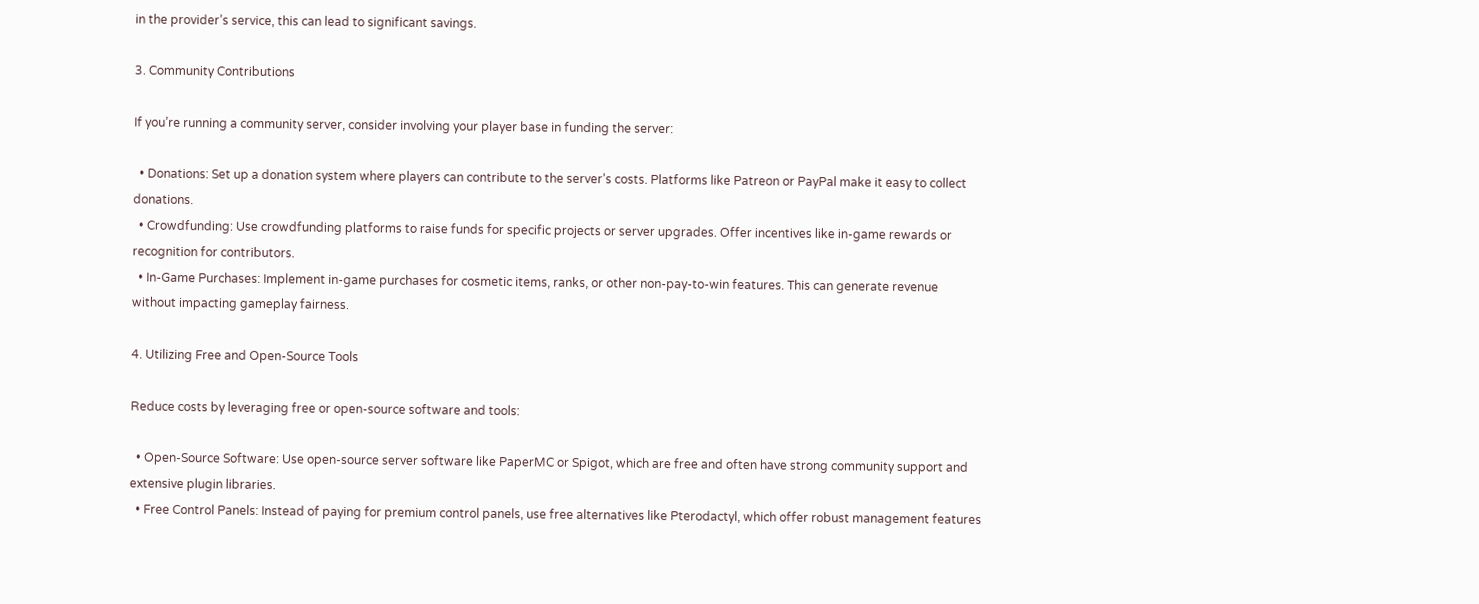in the provider’s service, this can lead to significant savings.

3. Community Contributions

If you’re running a community server, consider involving your player base in funding the server:

  • Donations: Set up a donation system where players can contribute to the server’s costs. Platforms like Patreon or PayPal make it easy to collect donations.
  • Crowdfunding: Use crowdfunding platforms to raise funds for specific projects or server upgrades. Offer incentives like in-game rewards or recognition for contributors.
  • In-Game Purchases: Implement in-game purchases for cosmetic items, ranks, or other non-pay-to-win features. This can generate revenue without impacting gameplay fairness.

4. Utilizing Free and Open-Source Tools

Reduce costs by leveraging free or open-source software and tools:

  • Open-Source Software: Use open-source server software like PaperMC or Spigot, which are free and often have strong community support and extensive plugin libraries.
  • Free Control Panels: Instead of paying for premium control panels, use free alternatives like Pterodactyl, which offer robust management features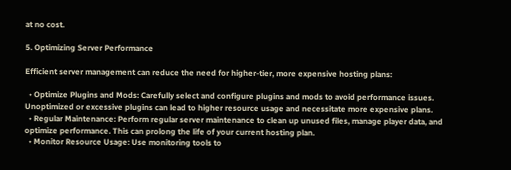at no cost.

5. Optimizing Server Performance

Efficient server management can reduce the need for higher-tier, more expensive hosting plans:

  • Optimize Plugins and Mods: Carefully select and configure plugins and mods to avoid performance issues. Unoptimized or excessive plugins can lead to higher resource usage and necessitate more expensive plans.
  • Regular Maintenance: Perform regular server maintenance to clean up unused files, manage player data, and optimize performance. This can prolong the life of your current hosting plan.
  • Monitor Resource Usage: Use monitoring tools to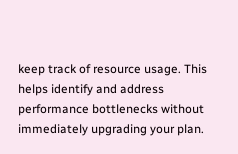keep track of resource usage. This helps identify and address performance bottlenecks without immediately upgrading your plan.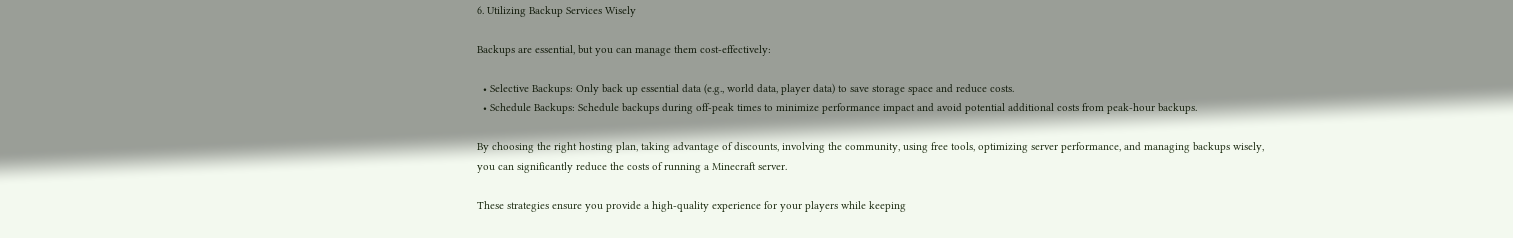6. Utilizing Backup Services Wisely

Backups are essential, but you can manage them cost-effectively:

  • Selective Backups: Only back up essential data (e.g., world data, player data) to save storage space and reduce costs.
  • Schedule Backups: Schedule backups during off-peak times to minimize performance impact and avoid potential additional costs from peak-hour backups.

By choosing the right hosting plan, taking advantage of discounts, involving the community, using free tools, optimizing server performance, and managing backups wisely, you can significantly reduce the costs of running a Minecraft server.

These strategies ensure you provide a high-quality experience for your players while keeping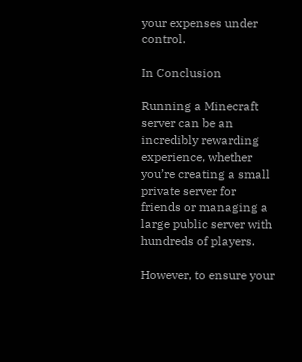your expenses under control.

In Conclusion

Running a Minecraft server can be an incredibly rewarding experience, whether you’re creating a small private server for friends or managing a large public server with hundreds of players.

However, to ensure your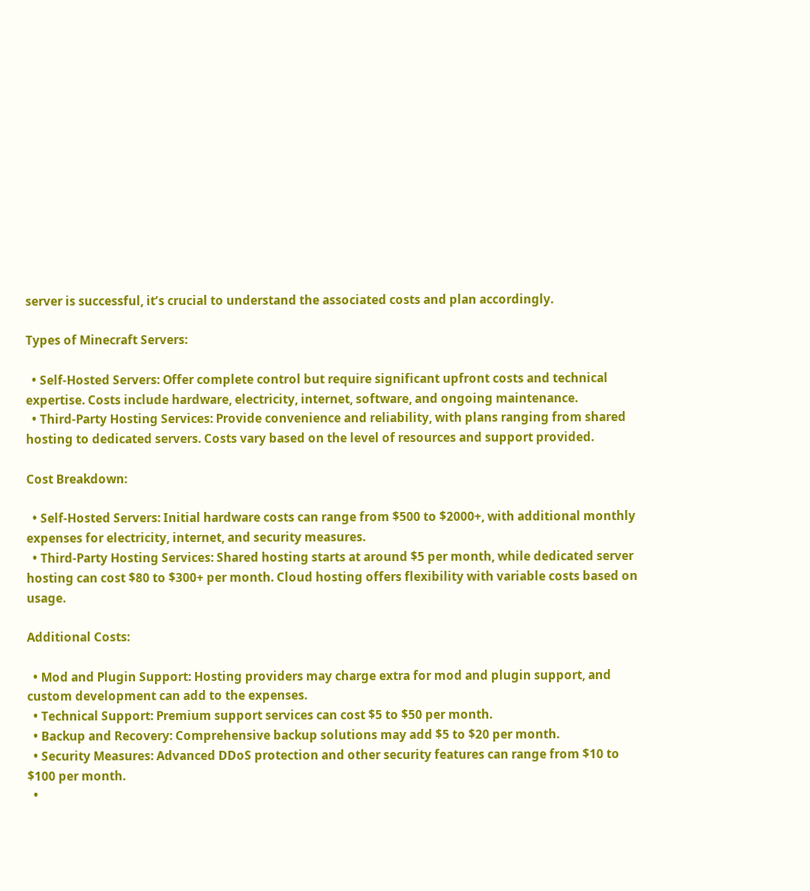server is successful, it’s crucial to understand the associated costs and plan accordingly.

Types of Minecraft Servers:

  • Self-Hosted Servers: Offer complete control but require significant upfront costs and technical expertise. Costs include hardware, electricity, internet, software, and ongoing maintenance.
  • Third-Party Hosting Services: Provide convenience and reliability, with plans ranging from shared hosting to dedicated servers. Costs vary based on the level of resources and support provided.

Cost Breakdown:

  • Self-Hosted Servers: Initial hardware costs can range from $500 to $2000+, with additional monthly expenses for electricity, internet, and security measures.
  • Third-Party Hosting Services: Shared hosting starts at around $5 per month, while dedicated server hosting can cost $80 to $300+ per month. Cloud hosting offers flexibility with variable costs based on usage.

Additional Costs:

  • Mod and Plugin Support: Hosting providers may charge extra for mod and plugin support, and custom development can add to the expenses.
  • Technical Support: Premium support services can cost $5 to $50 per month.
  • Backup and Recovery: Comprehensive backup solutions may add $5 to $20 per month.
  • Security Measures: Advanced DDoS protection and other security features can range from $10 to $100 per month.
  •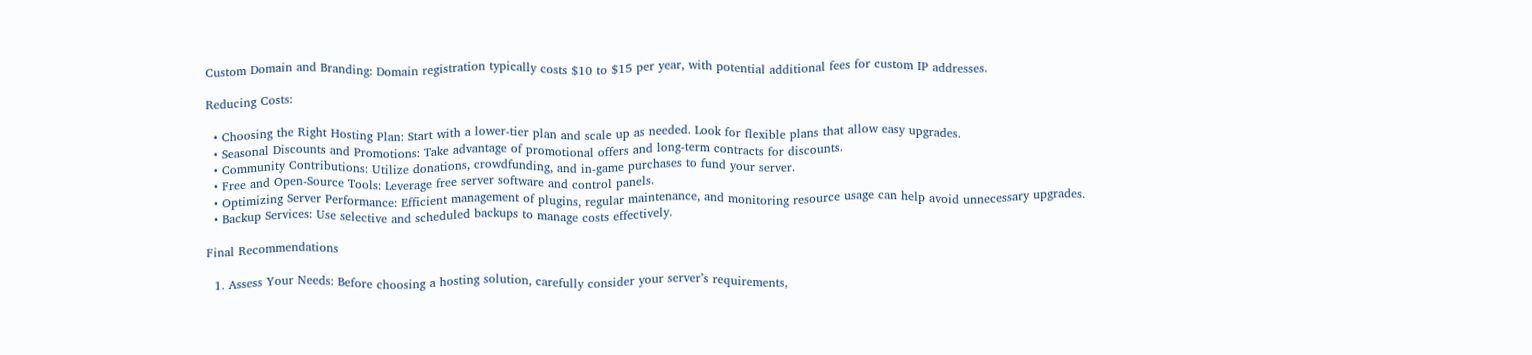Custom Domain and Branding: Domain registration typically costs $10 to $15 per year, with potential additional fees for custom IP addresses.

Reducing Costs:

  • Choosing the Right Hosting Plan: Start with a lower-tier plan and scale up as needed. Look for flexible plans that allow easy upgrades.
  • Seasonal Discounts and Promotions: Take advantage of promotional offers and long-term contracts for discounts.
  • Community Contributions: Utilize donations, crowdfunding, and in-game purchases to fund your server.
  • Free and Open-Source Tools: Leverage free server software and control panels.
  • Optimizing Server Performance: Efficient management of plugins, regular maintenance, and monitoring resource usage can help avoid unnecessary upgrades.
  • Backup Services: Use selective and scheduled backups to manage costs effectively.

Final Recommendations

  1. Assess Your Needs: Before choosing a hosting solution, carefully consider your server’s requirements,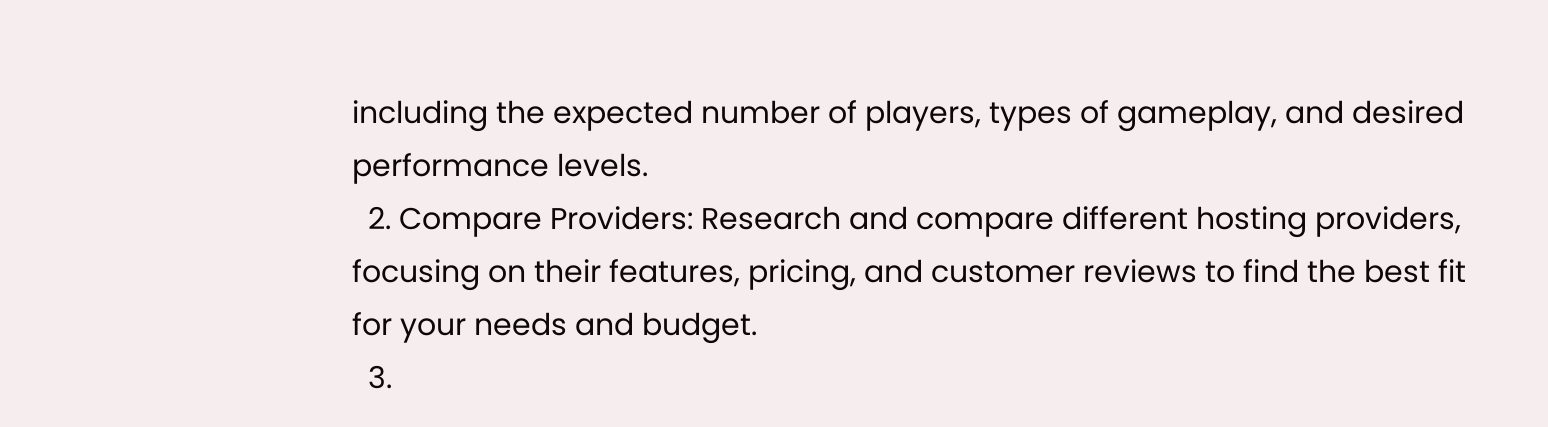including the expected number of players, types of gameplay, and desired performance levels.
  2. Compare Providers: Research and compare different hosting providers, focusing on their features, pricing, and customer reviews to find the best fit for your needs and budget.
  3.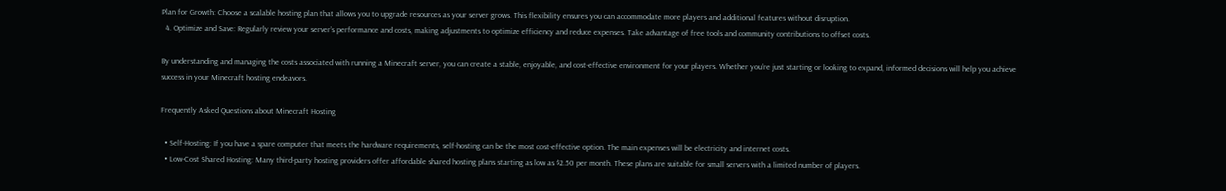Plan for Growth: Choose a scalable hosting plan that allows you to upgrade resources as your server grows. This flexibility ensures you can accommodate more players and additional features without disruption.
  4. Optimize and Save: Regularly review your server’s performance and costs, making adjustments to optimize efficiency and reduce expenses. Take advantage of free tools and community contributions to offset costs.

By understanding and managing the costs associated with running a Minecraft server, you can create a stable, enjoyable, and cost-effective environment for your players. Whether you’re just starting or looking to expand, informed decisions will help you achieve success in your Minecraft hosting endeavors.

Frequently Asked Questions about Minecraft Hosting

  • Self-Hosting: If you have a spare computer that meets the hardware requirements, self-hosting can be the most cost-effective option. The main expenses will be electricity and internet costs.
  • Low-Cost Shared Hosting: Many third-party hosting providers offer affordable shared hosting plans starting as low as $2.50 per month. These plans are suitable for small servers with a limited number of players.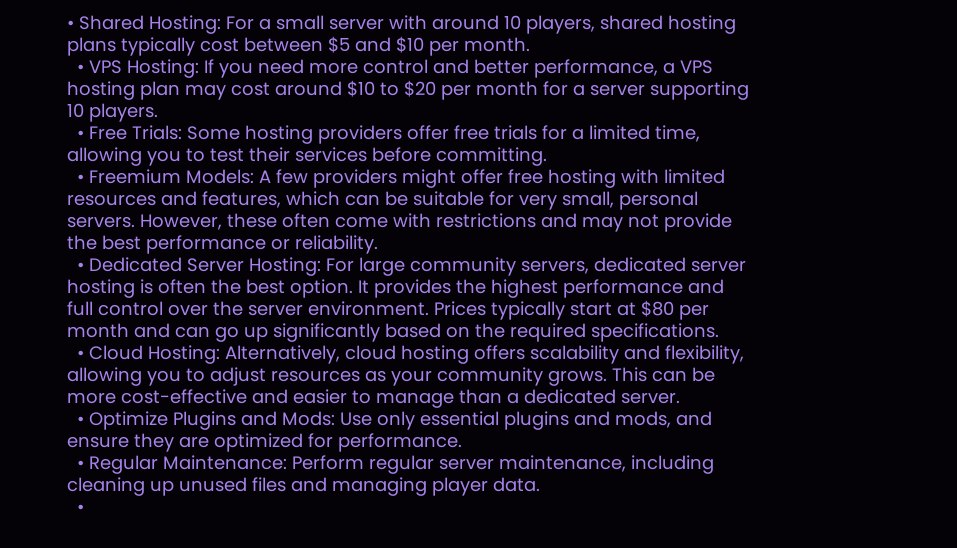• Shared Hosting: For a small server with around 10 players, shared hosting plans typically cost between $5 and $10 per month.
  • VPS Hosting: If you need more control and better performance, a VPS hosting plan may cost around $10 to $20 per month for a server supporting 10 players.
  • Free Trials: Some hosting providers offer free trials for a limited time, allowing you to test their services before committing.
  • Freemium Models: A few providers might offer free hosting with limited resources and features, which can be suitable for very small, personal servers. However, these often come with restrictions and may not provide the best performance or reliability.
  • Dedicated Server Hosting: For large community servers, dedicated server hosting is often the best option. It provides the highest performance and full control over the server environment. Prices typically start at $80 per month and can go up significantly based on the required specifications.
  • Cloud Hosting: Alternatively, cloud hosting offers scalability and flexibility, allowing you to adjust resources as your community grows. This can be more cost-effective and easier to manage than a dedicated server.
  • Optimize Plugins and Mods: Use only essential plugins and mods, and ensure they are optimized for performance.
  • Regular Maintenance: Perform regular server maintenance, including cleaning up unused files and managing player data.
  •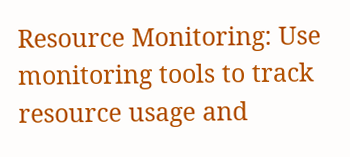Resource Monitoring: Use monitoring tools to track resource usage and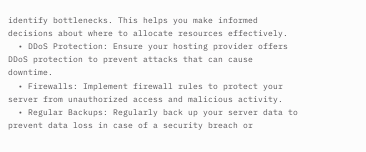identify bottlenecks. This helps you make informed decisions about where to allocate resources effectively.
  • DDoS Protection: Ensure your hosting provider offers DDoS protection to prevent attacks that can cause downtime.
  • Firewalls: Implement firewall rules to protect your server from unauthorized access and malicious activity.
  • Regular Backups: Regularly back up your server data to prevent data loss in case of a security breach or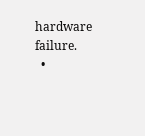hardware failure.
  •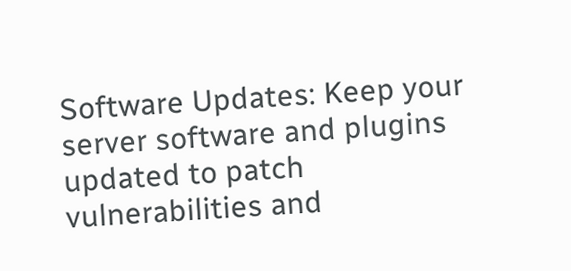Software Updates: Keep your server software and plugins updated to patch vulnerabilities and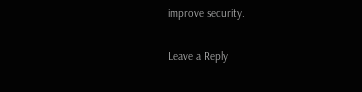improve security.

Leave a Reply